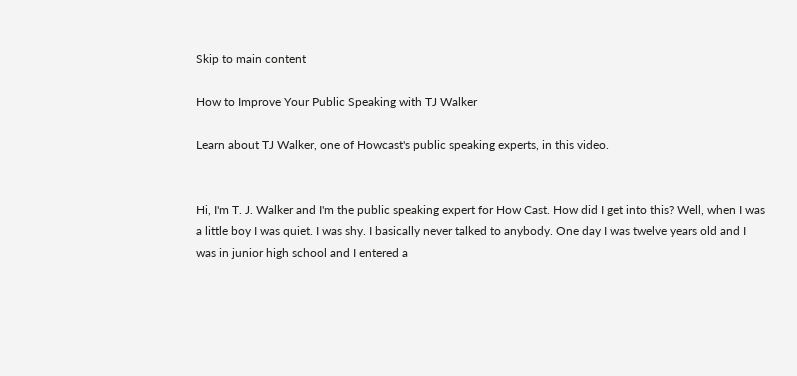Skip to main content

How to Improve Your Public Speaking with TJ Walker

Learn about TJ Walker, one of Howcast's public speaking experts, in this video.


Hi, I'm T. J. Walker and I'm the public speaking expert for How Cast. How did I get into this? Well, when I was a little boy I was quiet. I was shy. I basically never talked to anybody. One day I was twelve years old and I was in junior high school and I entered a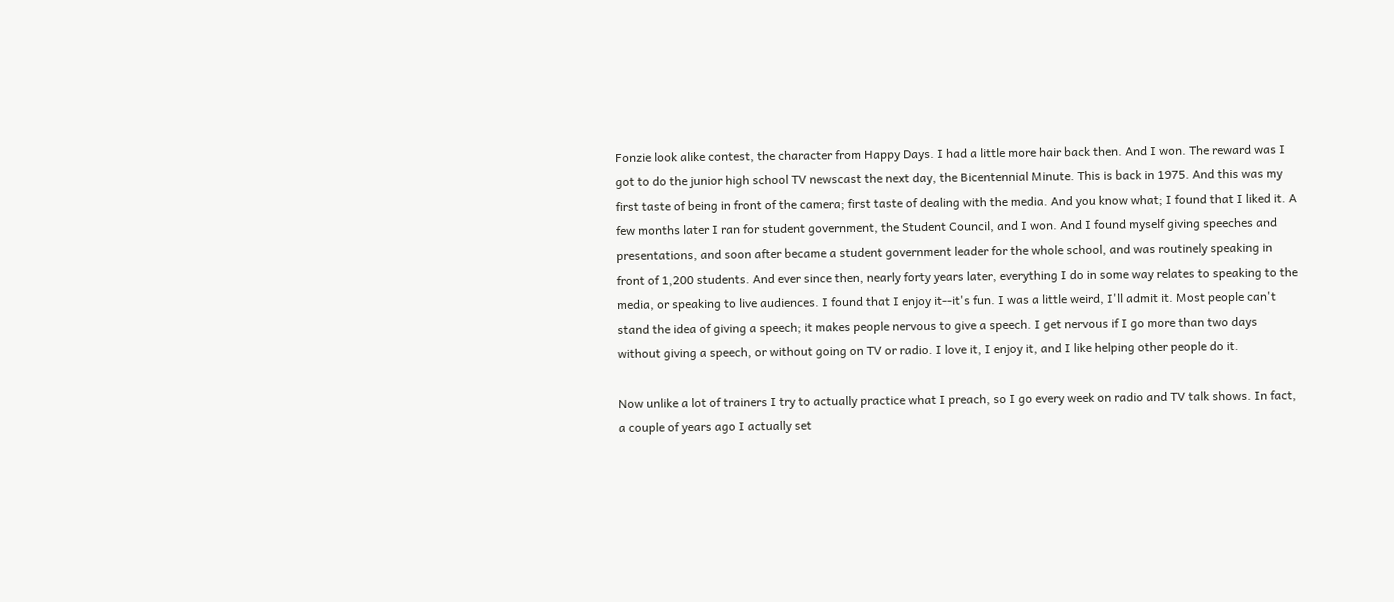Fonzie look alike contest, the character from Happy Days. I had a little more hair back then. And I won. The reward was I got to do the junior high school TV newscast the next day, the Bicentennial Minute. This is back in 1975. And this was my first taste of being in front of the camera; first taste of dealing with the media. And you know what; I found that I liked it. A few months later I ran for student government, the Student Council, and I won. And I found myself giving speeches and presentations, and soon after became a student government leader for the whole school, and was routinely speaking in front of 1,200 students. And ever since then, nearly forty years later, everything I do in some way relates to speaking to the media, or speaking to live audiences. I found that I enjoy it--it's fun. I was a little weird, I'll admit it. Most people can't stand the idea of giving a speech; it makes people nervous to give a speech. I get nervous if I go more than two days without giving a speech, or without going on TV or radio. I love it, I enjoy it, and I like helping other people do it.

Now unlike a lot of trainers I try to actually practice what I preach, so I go every week on radio and TV talk shows. In fact, a couple of years ago I actually set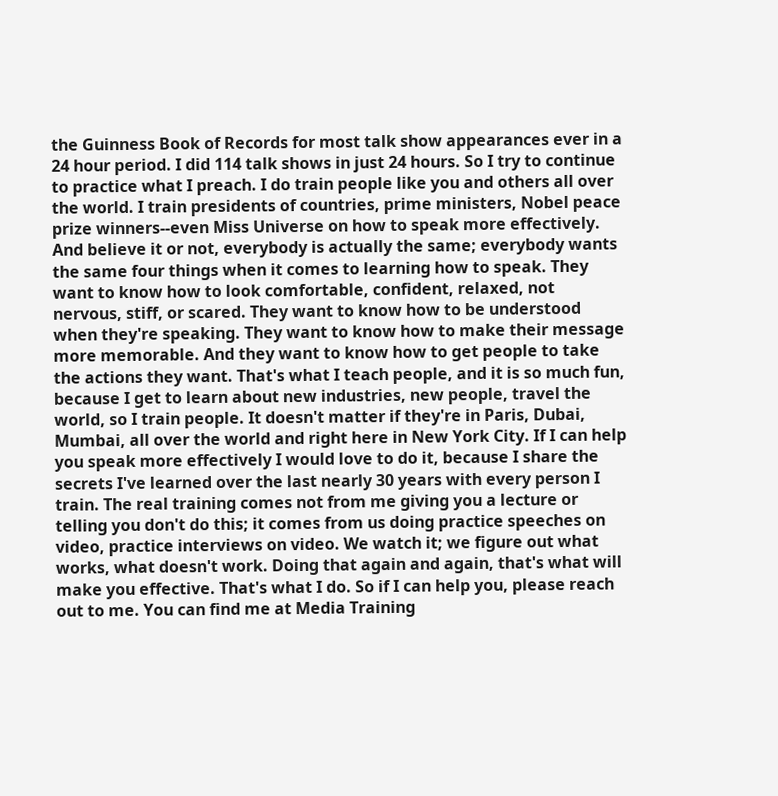the Guinness Book of Records for most talk show appearances ever in a 24 hour period. I did 114 talk shows in just 24 hours. So I try to continue to practice what I preach. I do train people like you and others all over the world. I train presidents of countries, prime ministers, Nobel peace prize winners--even Miss Universe on how to speak more effectively. And believe it or not, everybody is actually the same; everybody wants the same four things when it comes to learning how to speak. They want to know how to look comfortable, confident, relaxed, not nervous, stiff, or scared. They want to know how to be understood when they're speaking. They want to know how to make their message more memorable. And they want to know how to get people to take the actions they want. That's what I teach people, and it is so much fun, because I get to learn about new industries, new people, travel the world, so I train people. It doesn't matter if they're in Paris, Dubai, Mumbai, all over the world and right here in New York City. If I can help you speak more effectively I would love to do it, because I share the secrets I've learned over the last nearly 30 years with every person I train. The real training comes not from me giving you a lecture or telling you don't do this; it comes from us doing practice speeches on video, practice interviews on video. We watch it; we figure out what works, what doesn't work. Doing that again and again, that's what will make you effective. That's what I do. So if I can help you, please reach out to me. You can find me at Media Training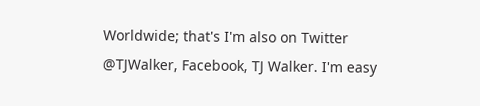Worldwide; that's I'm also on Twitter @TJWalker, Facebook, TJ Walker. I'm easy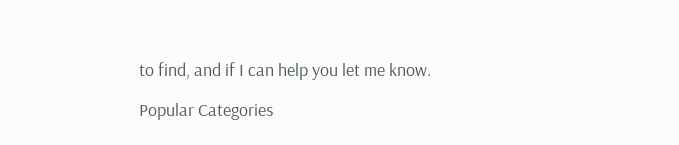to find, and if I can help you let me know.

Popular Categories